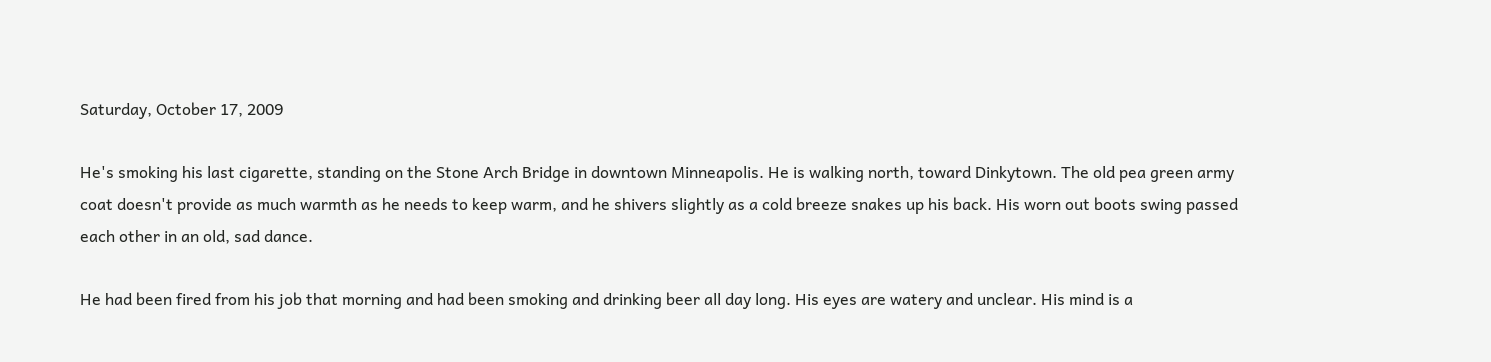Saturday, October 17, 2009

He's smoking his last cigarette, standing on the Stone Arch Bridge in downtown Minneapolis. He is walking north, toward Dinkytown. The old pea green army coat doesn't provide as much warmth as he needs to keep warm, and he shivers slightly as a cold breeze snakes up his back. His worn out boots swing passed each other in an old, sad dance.

He had been fired from his job that morning and had been smoking and drinking beer all day long. His eyes are watery and unclear. His mind is a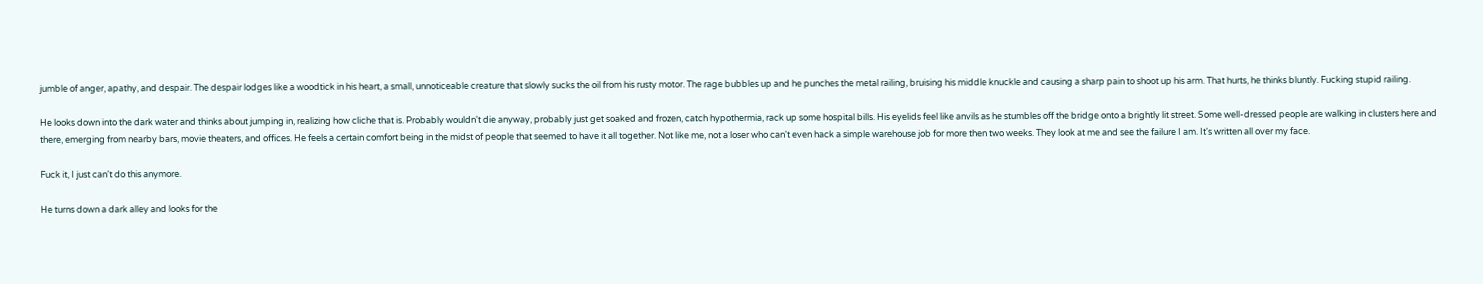jumble of anger, apathy, and despair. The despair lodges like a woodtick in his heart, a small, unnoticeable creature that slowly sucks the oil from his rusty motor. The rage bubbles up and he punches the metal railing, bruising his middle knuckle and causing a sharp pain to shoot up his arm. That hurts, he thinks bluntly. Fucking stupid railing.

He looks down into the dark water and thinks about jumping in, realizing how cliche that is. Probably wouldn't die anyway, probably just get soaked and frozen, catch hypothermia, rack up some hospital bills. His eyelids feel like anvils as he stumbles off the bridge onto a brightly lit street. Some well-dressed people are walking in clusters here and there, emerging from nearby bars, movie theaters, and offices. He feels a certain comfort being in the midst of people that seemed to have it all together. Not like me, not a loser who can't even hack a simple warehouse job for more then two weeks. They look at me and see the failure I am. It's written all over my face.

Fuck it, I just can't do this anymore.

He turns down a dark alley and looks for the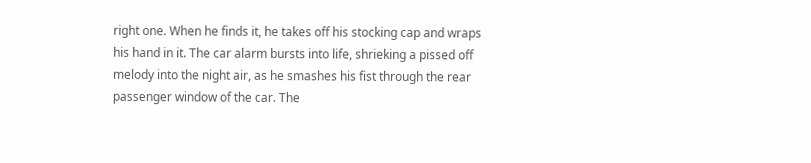right one. When he finds it, he takes off his stocking cap and wraps his hand in it. The car alarm bursts into life, shrieking a pissed off melody into the night air, as he smashes his fist through the rear passenger window of the car. The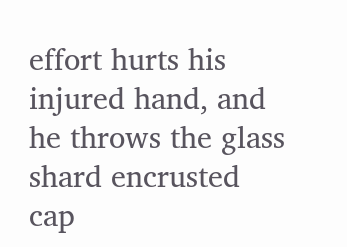effort hurts his injured hand, and he throws the glass shard encrusted cap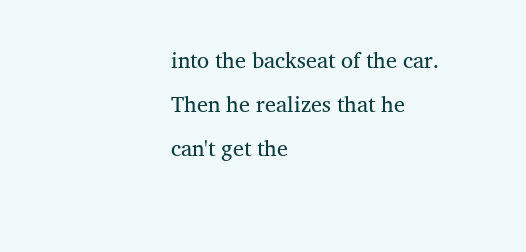into the backseat of the car. Then he realizes that he can't get the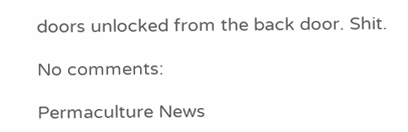doors unlocked from the back door. Shit.

No comments:

Permaculture News